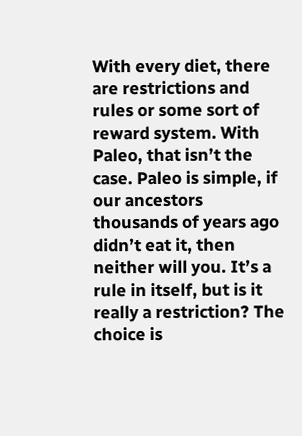With every diet, there are restrictions and rules or some sort of reward system. With Paleo, that isn’t the case. Paleo is simple, if our ancestors thousands of years ago didn’t eat it, then neither will you. It’s a rule in itself, but is it really a restriction? The choice is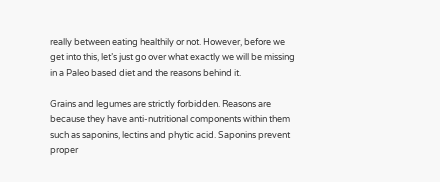really between eating healthily or not. However, before we get into this, let’s just go over what exactly we will be missing in a Paleo based diet and the reasons behind it.

Grains and legumes are strictly forbidden. Reasons are because they have anti-nutritional components within them such as saponins, lectins and phytic acid. Saponins prevent proper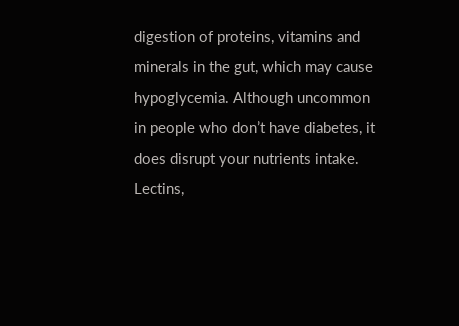digestion of proteins, vitamins and minerals in the gut, which may cause hypoglycemia. Although uncommon in people who don’t have diabetes, it does disrupt your nutrients intake. Lectins,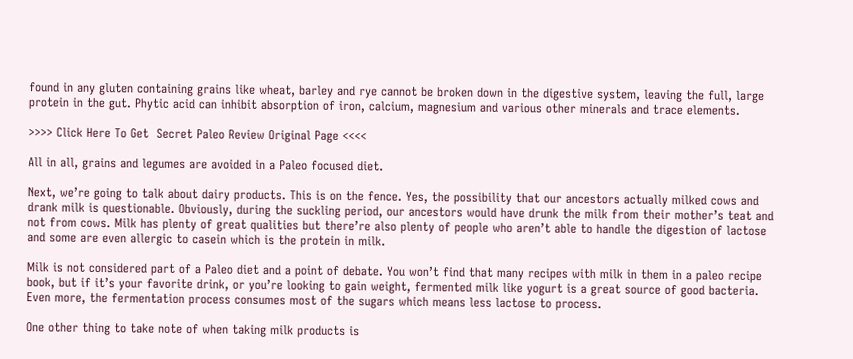found in any gluten containing grains like wheat, barley and rye cannot be broken down in the digestive system, leaving the full, large protein in the gut. Phytic acid can inhibit absorption of iron, calcium, magnesium and various other minerals and trace elements.

>>>> Click Here To Get  Secret Paleo Review Original Page <<<<

All in all, grains and legumes are avoided in a Paleo focused diet.

Next, we’re going to talk about dairy products. This is on the fence. Yes, the possibility that our ancestors actually milked cows and drank milk is questionable. Obviously, during the suckling period, our ancestors would have drunk the milk from their mother’s teat and not from cows. Milk has plenty of great qualities but there’re also plenty of people who aren’t able to handle the digestion of lactose and some are even allergic to casein which is the protein in milk.

Milk is not considered part of a Paleo diet and a point of debate. You won’t find that many recipes with milk in them in a paleo recipe book, but if it’s your favorite drink, or you’re looking to gain weight, fermented milk like yogurt is a great source of good bacteria. Even more, the fermentation process consumes most of the sugars which means less lactose to process.

One other thing to take note of when taking milk products is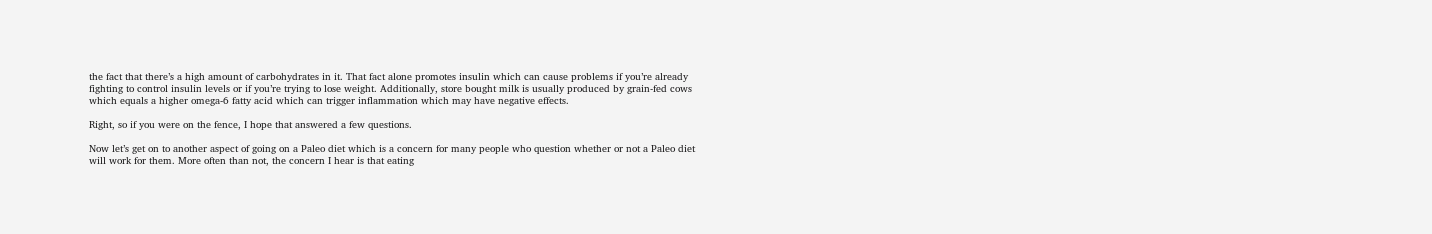the fact that there’s a high amount of carbohydrates in it. That fact alone promotes insulin which can cause problems if you’re already fighting to control insulin levels or if you’re trying to lose weight. Additionally, store bought milk is usually produced by grain-fed cows which equals a higher omega-6 fatty acid which can trigger inflammation which may have negative effects.

Right, so if you were on the fence, I hope that answered a few questions.

Now let’s get on to another aspect of going on a Paleo diet which is a concern for many people who question whether or not a Paleo diet will work for them. More often than not, the concern I hear is that eating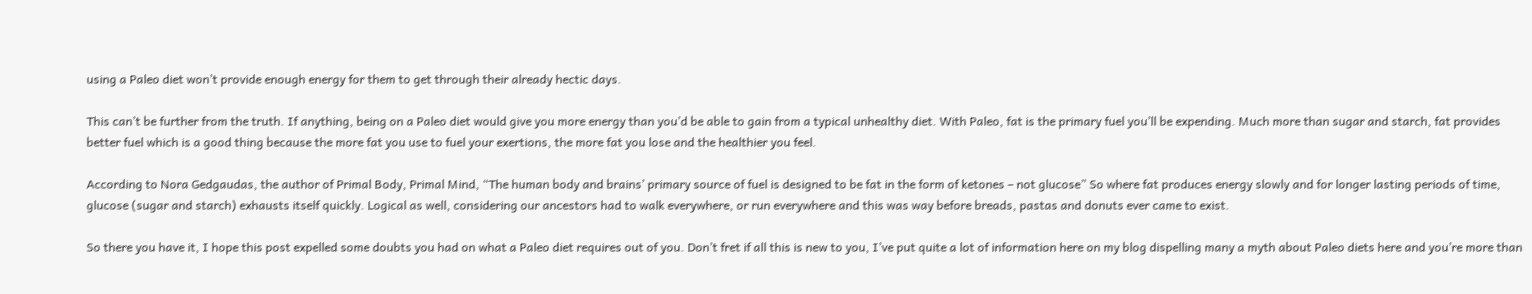using a Paleo diet won’t provide enough energy for them to get through their already hectic days.

This can’t be further from the truth. If anything, being on a Paleo diet would give you more energy than you’d be able to gain from a typical unhealthy diet. With Paleo, fat is the primary fuel you’ll be expending. Much more than sugar and starch, fat provides better fuel which is a good thing because the more fat you use to fuel your exertions, the more fat you lose and the healthier you feel.

According to Nora Gedgaudas, the author of Primal Body, Primal Mind, “The human body and brains’ primary source of fuel is designed to be fat in the form of ketones – not glucose” So where fat produces energy slowly and for longer lasting periods of time, glucose (sugar and starch) exhausts itself quickly. Logical as well, considering our ancestors had to walk everywhere, or run everywhere and this was way before breads, pastas and donuts ever came to exist.

So there you have it, I hope this post expelled some doubts you had on what a Paleo diet requires out of you. Don’t fret if all this is new to you, I’ve put quite a lot of information here on my blog dispelling many a myth about Paleo diets here and you’re more than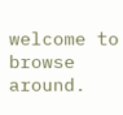welcome to browse around.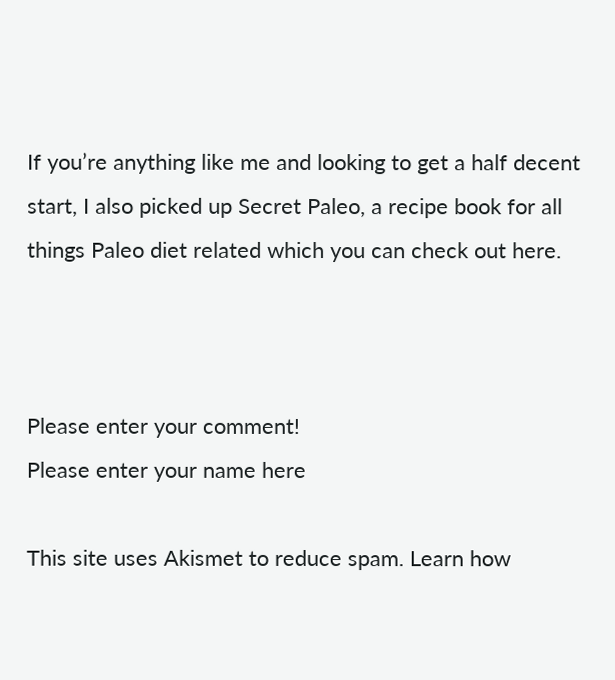If you’re anything like me and looking to get a half decent start, I also picked up Secret Paleo, a recipe book for all things Paleo diet related which you can check out here.



Please enter your comment!
Please enter your name here

This site uses Akismet to reduce spam. Learn how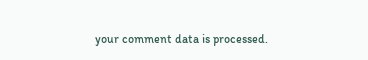your comment data is processed.